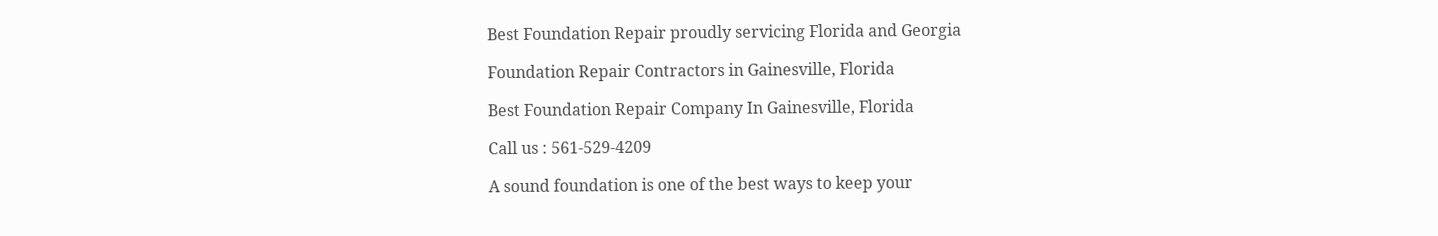Best Foundation Repair proudly servicing Florida and Georgia

Foundation Repair Contractors in Gainesville, Florida

Best Foundation Repair Company In Gainesville, Florida

Call us : 561-529-4209

A sound foundation is one of the best ways to keep your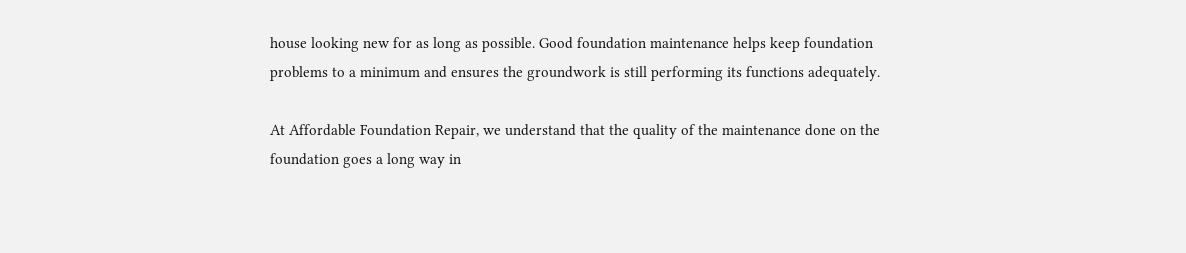house looking new for as long as possible. Good foundation maintenance helps keep foundation problems to a minimum and ensures the groundwork is still performing its functions adequately.

At Affordable Foundation Repair, we understand that the quality of the maintenance done on the foundation goes a long way in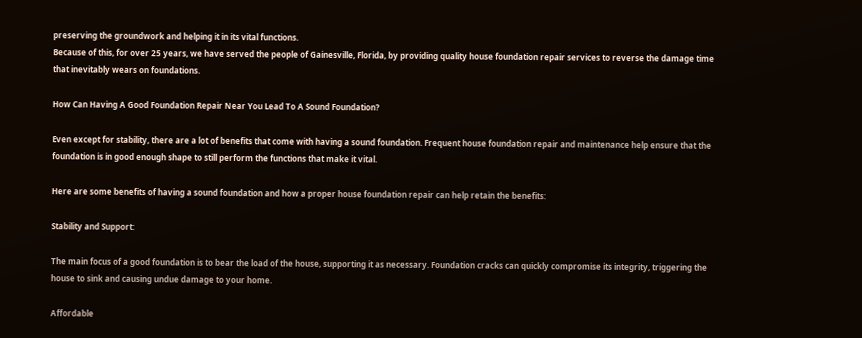preserving the groundwork and helping it in its vital functions.
Because of this, for over 25 years, we have served the people of Gainesville, Florida, by providing quality house foundation repair services to reverse the damage time that inevitably wears on foundations.

How Can Having A Good Foundation Repair Near You Lead To A Sound Foundation?

Even except for stability, there are a lot of benefits that come with having a sound foundation. Frequent house foundation repair and maintenance help ensure that the foundation is in good enough shape to still perform the functions that make it vital.

Here are some benefits of having a sound foundation and how a proper house foundation repair can help retain the benefits:

Stability and Support:

The main focus of a good foundation is to bear the load of the house, supporting it as necessary. Foundation cracks can quickly compromise its integrity, triggering the house to sink and causing undue damage to your home.

Affordable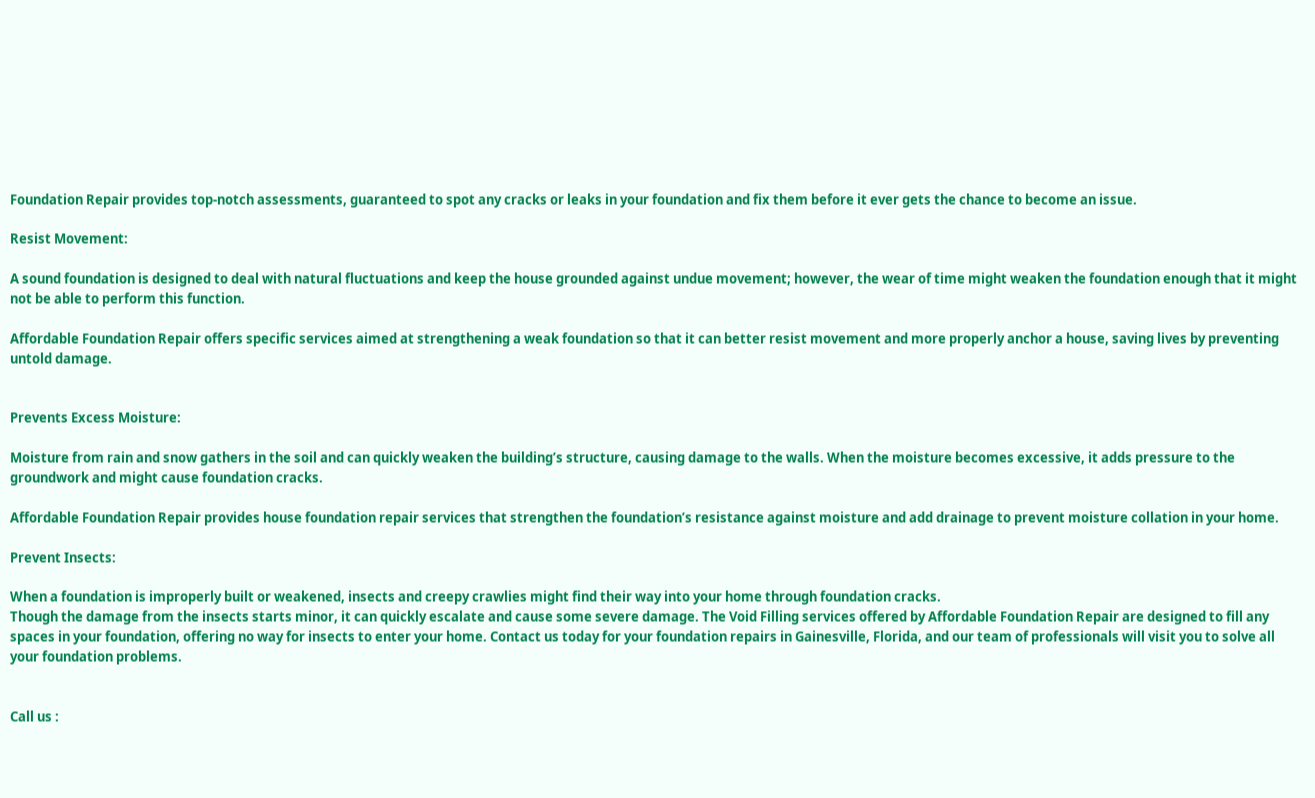Foundation Repair provides top-notch assessments, guaranteed to spot any cracks or leaks in your foundation and fix them before it ever gets the chance to become an issue.

Resist Movement:

A sound foundation is designed to deal with natural fluctuations and keep the house grounded against undue movement; however, the wear of time might weaken the foundation enough that it might not be able to perform this function.

Affordable Foundation Repair offers specific services aimed at strengthening a weak foundation so that it can better resist movement and more properly anchor a house, saving lives by preventing untold damage.


Prevents Excess Moisture:

Moisture from rain and snow gathers in the soil and can quickly weaken the building’s structure, causing damage to the walls. When the moisture becomes excessive, it adds pressure to the groundwork and might cause foundation cracks.

Affordable Foundation Repair provides house foundation repair services that strengthen the foundation’s resistance against moisture and add drainage to prevent moisture collation in your home.

Prevent Insects:

When a foundation is improperly built or weakened, insects and creepy crawlies might find their way into your home through foundation cracks.
Though the damage from the insects starts minor, it can quickly escalate and cause some severe damage. The Void Filling services offered by Affordable Foundation Repair are designed to fill any spaces in your foundation, offering no way for insects to enter your home. Contact us today for your foundation repairs in Gainesville, Florida, and our team of professionals will visit you to solve all your foundation problems.


Call us :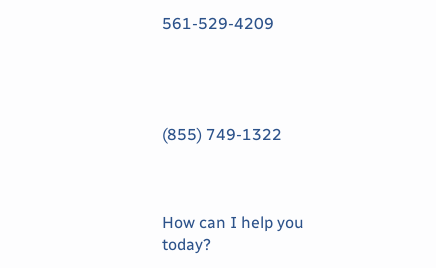561-529-4209




(855) 749-1322



How can I help you today?